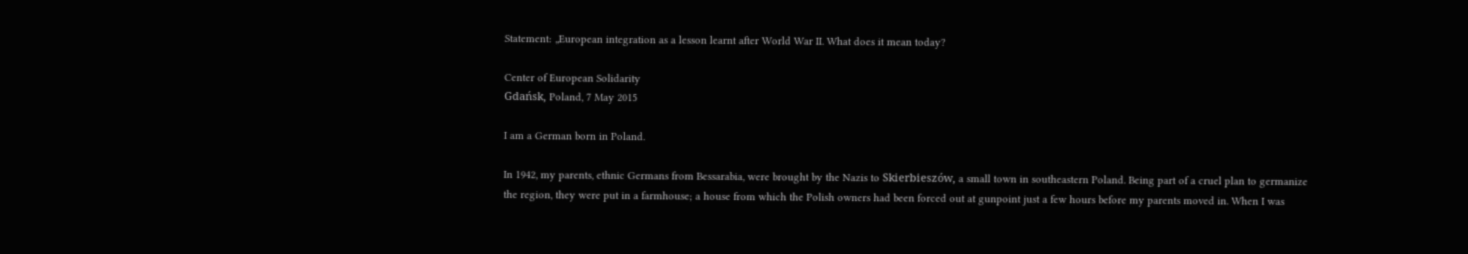Statement: „European integration as a lesson learnt after World War II. What does it mean today?

Center of European Solidarity
Gdańsk, Poland, 7 May 2015

I am a German born in Poland.

In 1942, my parents, ethnic Germans from Bessarabia, were brought by the Nazis to Skierbieszów, a small town in southeastern Poland. Being part of a cruel plan to germanize the region, they were put in a farmhouse; a house from which the Polish owners had been forced out at gunpoint just a few hours before my parents moved in. When I was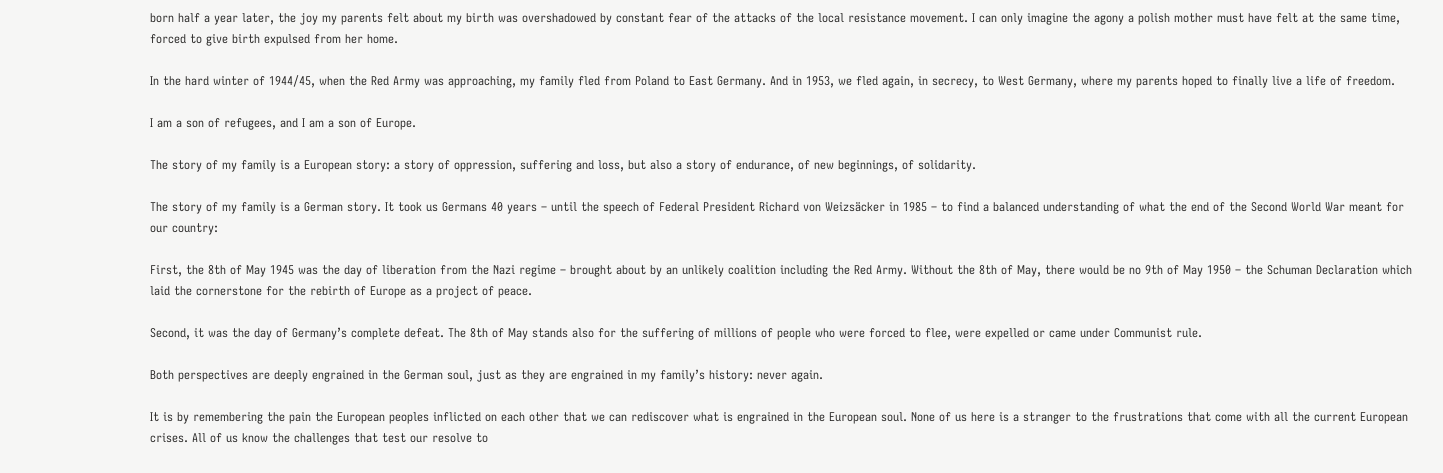born half a year later, the joy my parents felt about my birth was overshadowed by constant fear of the attacks of the local resistance movement. I can only imagine the agony a polish mother must have felt at the same time, forced to give birth expulsed from her home.

In the hard winter of 1944/45, when the Red Army was approaching, my family fled from Poland to East Germany. And in 1953, we fled again, in secrecy, to West Germany, where my parents hoped to finally live a life of freedom.

I am a son of refugees, and I am a son of Europe.

The story of my family is a European story: a story of oppression, suffering and loss, but also a story of endurance, of new beginnings, of solidarity.

The story of my family is a German story. It took us Germans 40 years – until the speech of Federal President Richard von Weizsäcker in 1985 – to find a balanced understanding of what the end of the Second World War meant for our country:

First, the 8th of May 1945 was the day of liberation from the Nazi regime – brought about by an unlikely coalition including the Red Army. Without the 8th of May, there would be no 9th of May 1950 – the Schuman Declaration which laid the cornerstone for the rebirth of Europe as a project of peace.

Second, it was the day of Germany’s complete defeat. The 8th of May stands also for the suffering of millions of people who were forced to flee, were expelled or came under Communist rule.

Both perspectives are deeply engrained in the German soul, just as they are engrained in my family’s history: never again.

It is by remembering the pain the European peoples inflicted on each other that we can rediscover what is engrained in the European soul. None of us here is a stranger to the frustrations that come with all the current European crises. All of us know the challenges that test our resolve to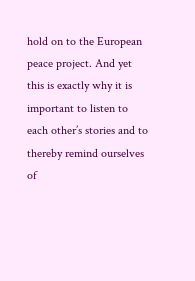hold on to the European peace project. And yet this is exactly why it is important to listen to each other’s stories and to thereby remind ourselves of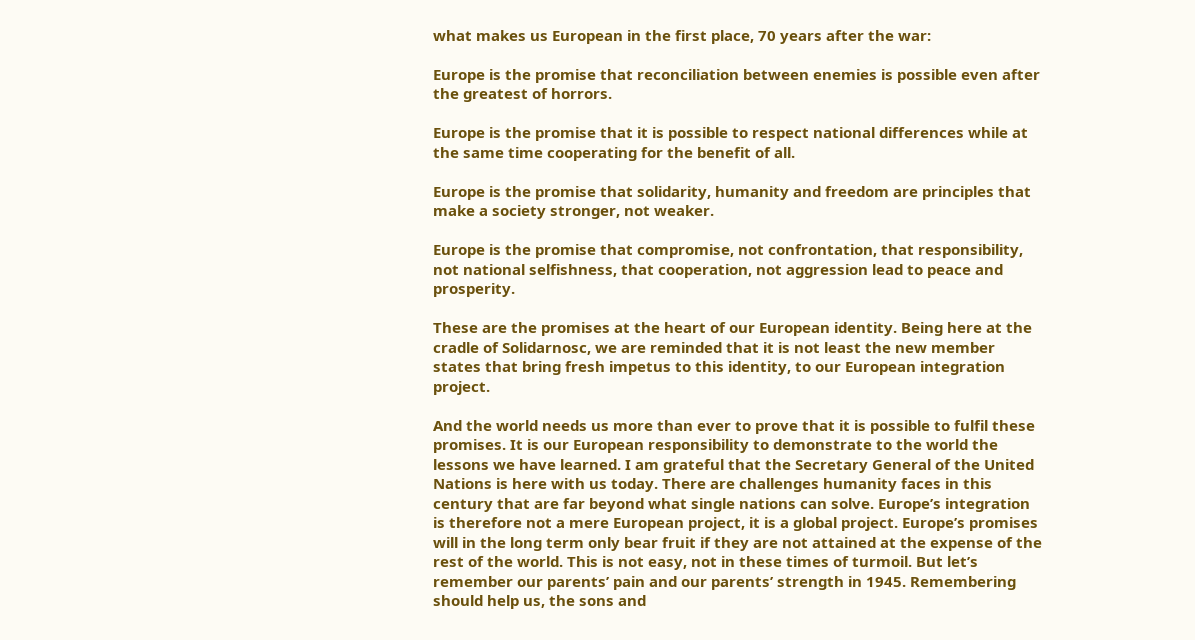what makes us European in the first place, 70 years after the war:

Europe is the promise that reconciliation between enemies is possible even after the greatest of horrors.

Europe is the promise that it is possible to respect national differences while at the same time cooperating for the benefit of all.

Europe is the promise that solidarity, humanity and freedom are principles that make a society stronger, not weaker.

Europe is the promise that compromise, not confrontation, that responsibility, not national selfishness, that cooperation, not aggression lead to peace and prosperity.

These are the promises at the heart of our European identity. Being here at the cradle of Solidarnosc, we are reminded that it is not least the new member states that bring fresh impetus to this identity, to our European integration project.

And the world needs us more than ever to prove that it is possible to fulfil these promises. It is our European responsibility to demonstrate to the world the lessons we have learned. I am grateful that the Secretary General of the United Nations is here with us today. There are challenges humanity faces in this century that are far beyond what single nations can solve. Europe’s integration is therefore not a mere European project, it is a global project. Europe’s promises will in the long term only bear fruit if they are not attained at the expense of the rest of the world. This is not easy, not in these times of turmoil. But let’s remember our parents’ pain and our parents’ strength in 1945. Remembering should help us, the sons and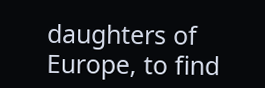daughters of Europe, to find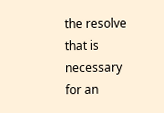the resolve that is necessary for an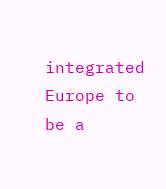integrated Europe to be a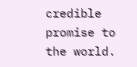credible promise to the world.